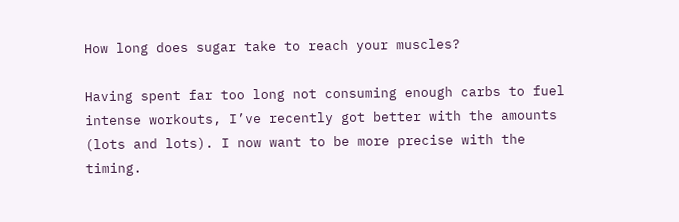How long does sugar take to reach your muscles?

Having spent far too long not consuming enough carbs to fuel intense workouts, I’ve recently got better with the amounts (lots and lots). I now want to be more precise with the timing.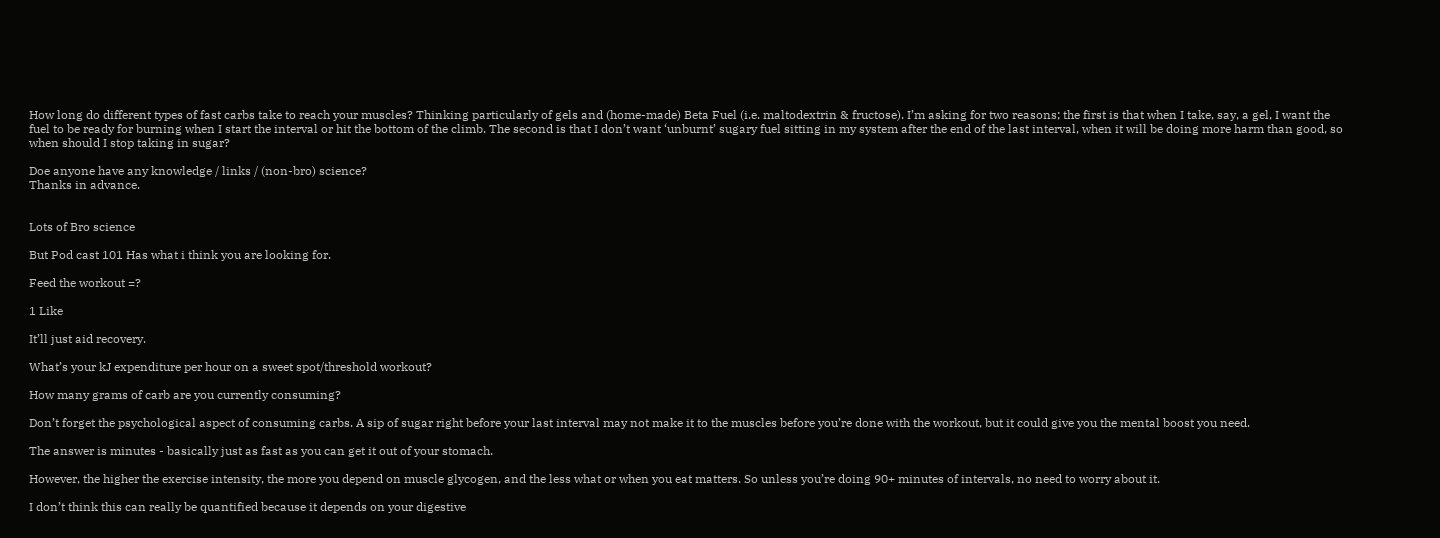How long do different types of fast carbs take to reach your muscles? Thinking particularly of gels and (home-made) Beta Fuel (i.e. maltodextrin & fructose). I’m asking for two reasons; the first is that when I take, say, a gel, I want the fuel to be ready for burning when I start the interval or hit the bottom of the climb. The second is that I don’t want ‘unburnt’ sugary fuel sitting in my system after the end of the last interval, when it will be doing more harm than good, so when should I stop taking in sugar?

Doe anyone have any knowledge / links / (non-bro) science?
Thanks in advance.


Lots of Bro science

But Pod cast 101 Has what i think you are looking for.

Feed the workout =?

1 Like

It’ll just aid recovery.

What’s your kJ expenditure per hour on a sweet spot/threshold workout?

How many grams of carb are you currently consuming?

Don’t forget the psychological aspect of consuming carbs. A sip of sugar right before your last interval may not make it to the muscles before you’re done with the workout, but it could give you the mental boost you need.

The answer is minutes - basically just as fast as you can get it out of your stomach.

However, the higher the exercise intensity, the more you depend on muscle glycogen, and the less what or when you eat matters. So unless you’re doing 90+ minutes of intervals, no need to worry about it.

I don’t think this can really be quantified because it depends on your digestive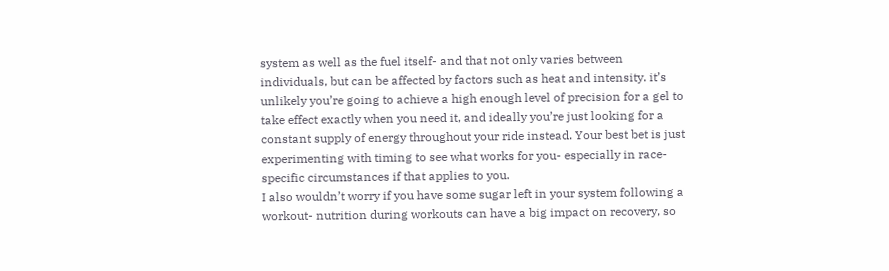system as well as the fuel itself- and that not only varies between individuals, but can be affected by factors such as heat and intensity. it’s unlikely you’re going to achieve a high enough level of precision for a gel to take effect exactly when you need it, and ideally you’re just looking for a constant supply of energy throughout your ride instead. Your best bet is just experimenting with timing to see what works for you- especially in race-specific circumstances if that applies to you.
I also wouldn’t worry if you have some sugar left in your system following a workout- nutrition during workouts can have a big impact on recovery, so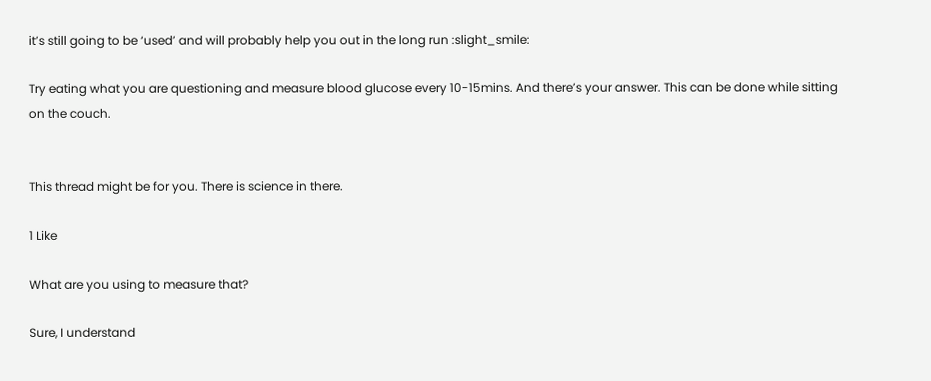it’s still going to be ‘used’ and will probably help you out in the long run :slight_smile:

Try eating what you are questioning and measure blood glucose every 10-15mins. And there’s your answer. This can be done while sitting on the couch.


This thread might be for you. There is science in there.

1 Like

What are you using to measure that?

Sure, I understand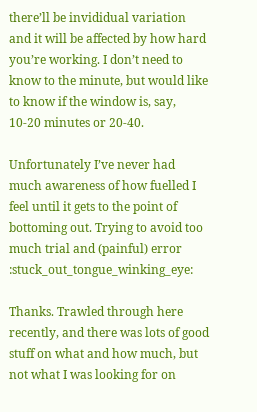there’ll be invididual variation and it will be affected by how hard you’re working. I don’t need to know to the minute, but would like to know if the window is, say, 10-20 minutes or 20-40.

Unfortunately I’ve never had much awareness of how fuelled I feel until it gets to the point of bottoming out. Trying to avoid too much trial and (painful) error :stuck_out_tongue_winking_eye:

Thanks. Trawled through here recently, and there was lots of good stuff on what and how much, but not what I was looking for on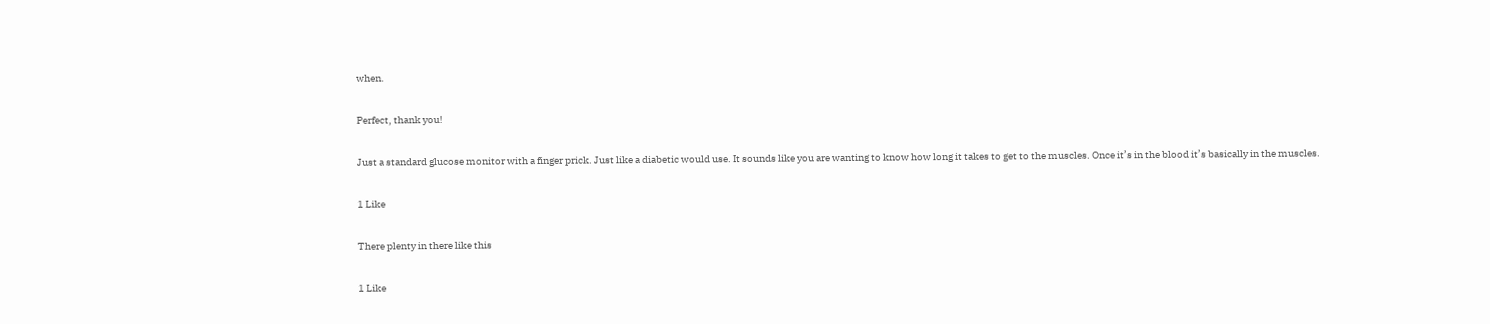when.

Perfect, thank you!

Just a standard glucose monitor with a finger prick. Just like a diabetic would use. It sounds like you are wanting to know how long it takes to get to the muscles. Once it’s in the blood it’s basically in the muscles.

1 Like

There plenty in there like this

1 Like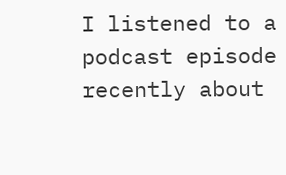I listened to a podcast episode recently about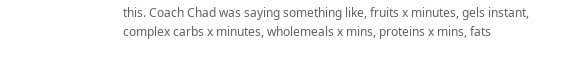this. Coach Chad was saying something like, fruits x minutes, gels instant, complex carbs x minutes, wholemeals x mins, proteins x mins, fats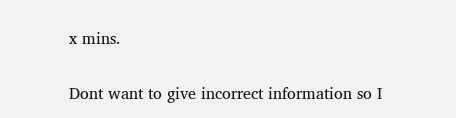x mins.

Dont want to give incorrect information so I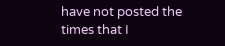have not posted the times that I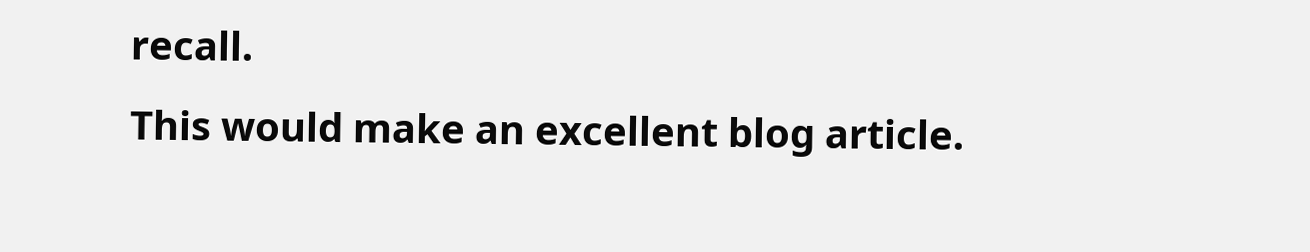recall.
This would make an excellent blog article.